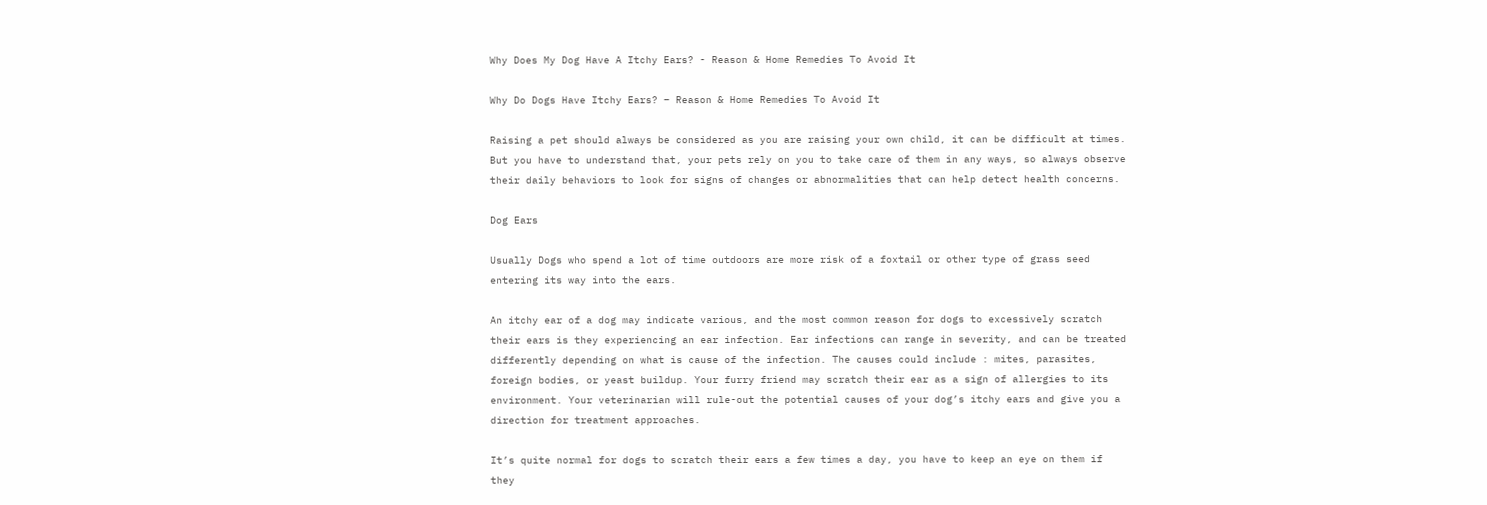Why Does My Dog Have A Itchy Ears? - Reason & Home Remedies To Avoid It

Why Do Dogs Have Itchy Ears? – Reason & Home Remedies To Avoid It

Raising a pet should always be considered as you are raising your own child, it can be difficult at times. But you have to understand that, your pets rely on you to take care of them in any ways, so always observe their daily behaviors to look for signs of changes or abnormalities that can help detect health concerns.

Dog Ears

Usually Dogs who spend a lot of time outdoors are more risk of a foxtail or other type of grass seed entering its way into the ears.

An itchy ear of a dog may indicate various, and the most common reason for dogs to excessively scratch their ears is they experiencing an ear infection. Ear infections can range in severity, and can be treated differently depending on what is cause of the infection. The causes could include : mites, parasites, foreign bodies, or yeast buildup. Your furry friend may scratch their ear as a sign of allergies to its environment. Your veterinarian will rule-out the potential causes of your dog’s itchy ears and give you a direction for treatment approaches.

It’s quite normal for dogs to scratch their ears a few times a day, you have to keep an eye on them if they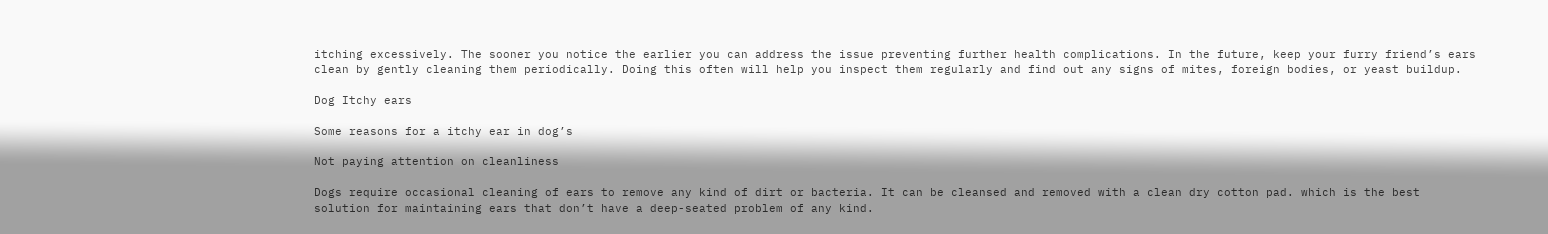itching excessively. The sooner you notice the earlier you can address the issue preventing further health complications. In the future, keep your furry friend’s ears clean by gently cleaning them periodically. Doing this often will help you inspect them regularly and find out any signs of mites, foreign bodies, or yeast buildup.

Dog Itchy ears

Some reasons for a itchy ear in dog’s

Not paying attention on cleanliness

Dogs require occasional cleaning of ears to remove any kind of dirt or bacteria. It can be cleansed and removed with a clean dry cotton pad. which is the best solution for maintaining ears that don’t have a deep-seated problem of any kind.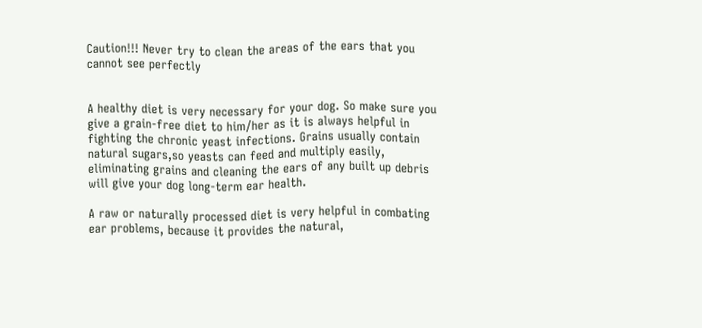Caution!!! Never try to clean the areas of the ears that you cannot see perfectly


A healthy diet is very necessary for your dog. So make sure you give a grain-free diet to him/her as it is always helpful in fighting the chronic yeast infections. Grains usually contain natural sugars,so yeasts can feed and multiply easily, eliminating grains and cleaning the ears of any built up debris will give your dog long-term ear health.

A raw or naturally processed diet is very helpful in combating ear problems, because it provides the natural,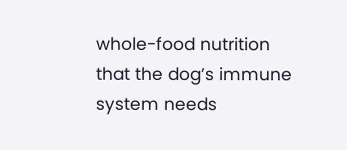whole-food nutrition that the dog’s immune system needs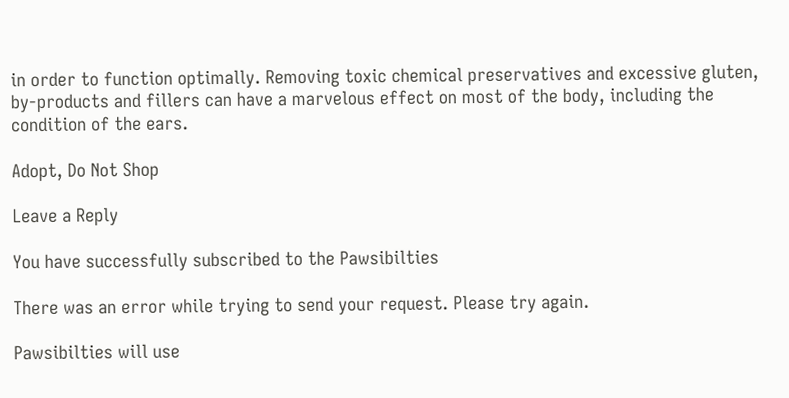in order to function optimally. Removing toxic chemical preservatives and excessive gluten, by-products and fillers can have a marvelous effect on most of the body, including the condition of the ears.

Adopt, Do Not Shop

Leave a Reply

You have successfully subscribed to the Pawsibilties

There was an error while trying to send your request. Please try again.

Pawsibilties will use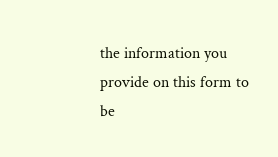the information you provide on this form to be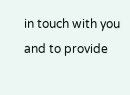in touch with you and to provide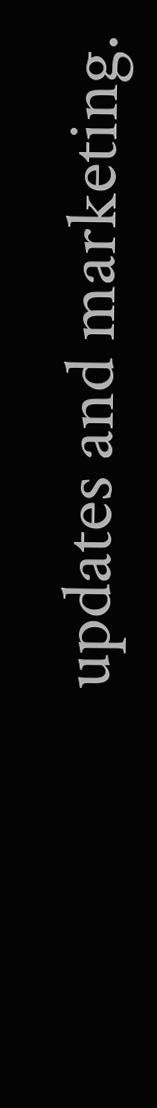updates and marketing.